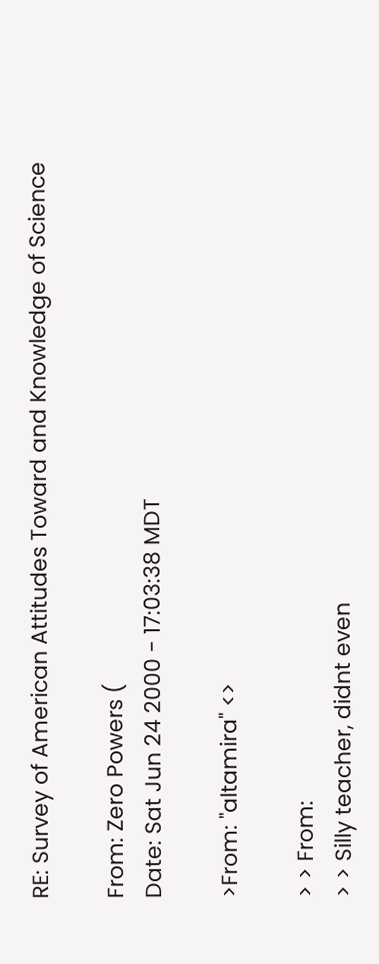RE: Survey of American Attitudes Toward and Knowledge of Science

From: Zero Powers (
Date: Sat Jun 24 2000 - 17:03:38 MDT

>From: "altamira" <>

> > From:
> > Silly teacher, didnt even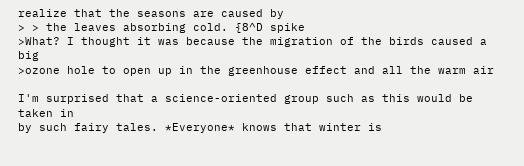realize that the seasons are caused by
> > the leaves absorbing cold. {8^D spike
>What? I thought it was because the migration of the birds caused a big
>ozone hole to open up in the greenhouse effect and all the warm air

I'm surprised that a science-oriented group such as this would be taken in
by such fairy tales. *Everyone* knows that winter is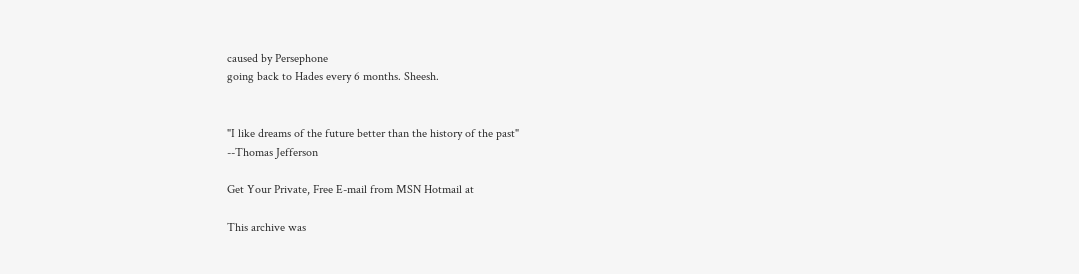caused by Persephone
going back to Hades every 6 months. Sheesh.


"I like dreams of the future better than the history of the past"
--Thomas Jefferson

Get Your Private, Free E-mail from MSN Hotmail at

This archive was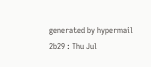generated by hypermail 2b29 : Thu Jul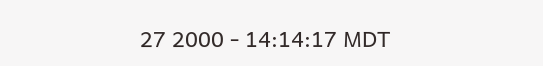27 2000 - 14:14:17 MDT